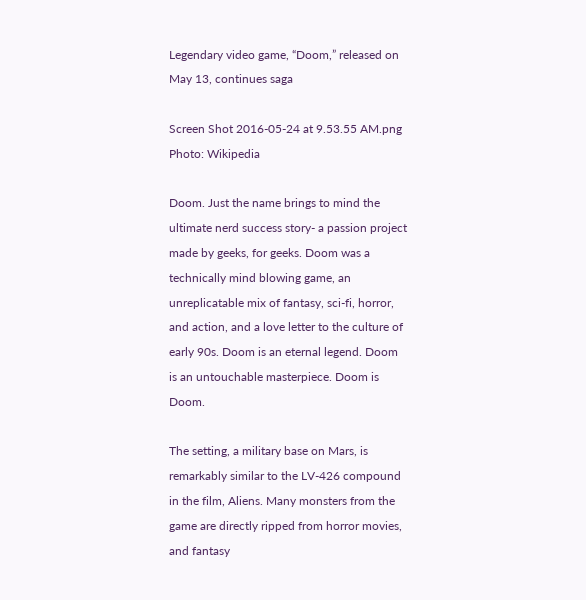Legendary video game, “Doom,” released on May 13, continues saga

Screen Shot 2016-05-24 at 9.53.55 AM.png
Photo: Wikipedia

Doom. Just the name brings to mind the ultimate nerd success story- a passion project made by geeks, for geeks. Doom was a technically mind blowing game, an unreplicatable mix of fantasy, sci-fi, horror, and action, and a love letter to the culture of early 90s. Doom is an eternal legend. Doom is an untouchable masterpiece. Doom is Doom.

The setting, a military base on Mars, is remarkably similar to the LV-426 compound in the film, Aliens. Many monsters from the game are directly ripped from horror movies, and fantasy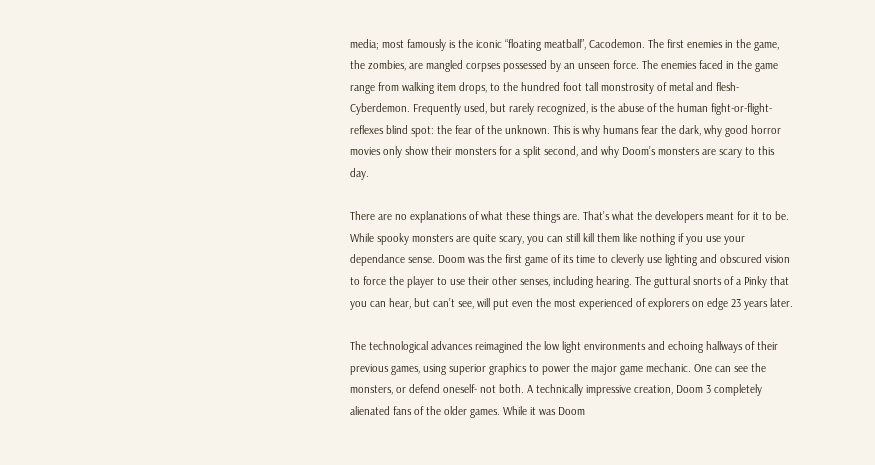media; most famously is the iconic “floating meatball”, Cacodemon. The first enemies in the game, the zombies, are mangled corpses possessed by an unseen force. The enemies faced in the game range from walking item drops, to the hundred foot tall monstrosity of metal and flesh- Cyberdemon. Frequently used, but rarely recognized, is the abuse of the human fight-or-flight-reflexes blind spot: the fear of the unknown. This is why humans fear the dark, why good horror movies only show their monsters for a split second, and why Doom’s monsters are scary to this day.

There are no explanations of what these things are. That’s what the developers meant for it to be. While spooky monsters are quite scary, you can still kill them like nothing if you use your dependance sense. Doom was the first game of its time to cleverly use lighting and obscured vision to force the player to use their other senses, including hearing. The guttural snorts of a Pinky that you can hear, but can’t see, will put even the most experienced of explorers on edge 23 years later.

The technological advances reimagined the low light environments and echoing hallways of their previous games, using superior graphics to power the major game mechanic. One can see the monsters, or defend oneself- not both. A technically impressive creation, Doom 3 completely alienated fans of the older games. While it was Doom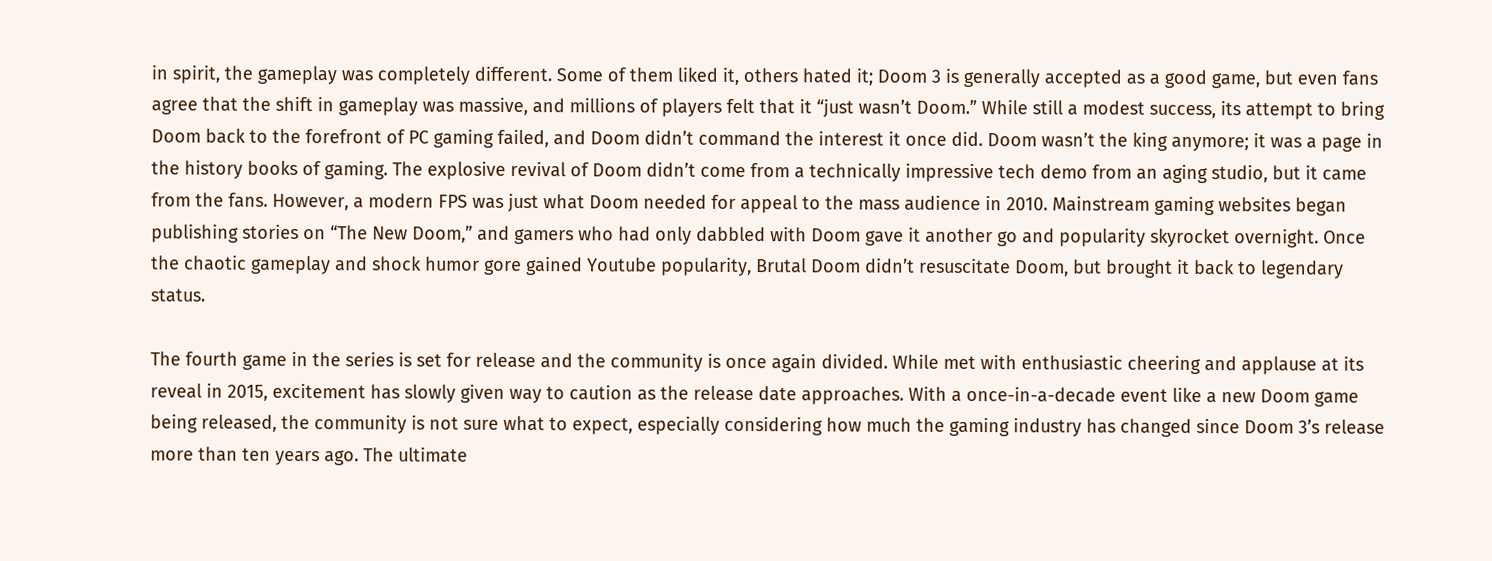in spirit, the gameplay was completely different. Some of them liked it, others hated it; Doom 3 is generally accepted as a good game, but even fans agree that the shift in gameplay was massive, and millions of players felt that it “just wasn’t Doom.” While still a modest success, its attempt to bring Doom back to the forefront of PC gaming failed, and Doom didn’t command the interest it once did. Doom wasn’t the king anymore; it was a page in the history books of gaming. The explosive revival of Doom didn’t come from a technically impressive tech demo from an aging studio, but it came from the fans. However, a modern FPS was just what Doom needed for appeal to the mass audience in 2010. Mainstream gaming websites began publishing stories on “The New Doom,” and gamers who had only dabbled with Doom gave it another go and popularity skyrocket overnight. Once the chaotic gameplay and shock humor gore gained Youtube popularity, Brutal Doom didn’t resuscitate Doom, but brought it back to legendary status.

The fourth game in the series is set for release and the community is once again divided. While met with enthusiastic cheering and applause at its reveal in 2015, excitement has slowly given way to caution as the release date approaches. With a once-in-a-decade event like a new Doom game being released, the community is not sure what to expect, especially considering how much the gaming industry has changed since Doom 3’s release more than ten years ago. The ultimate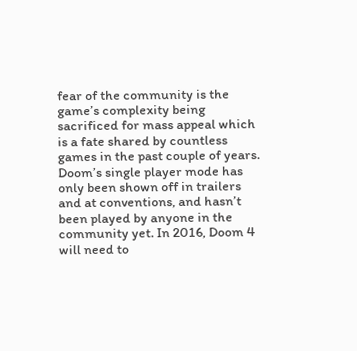fear of the community is the game’s complexity being sacrificed for mass appeal which is a fate shared by countless games in the past couple of years. Doom’s single player mode has only been shown off in trailers and at conventions, and hasn’t been played by anyone in the community yet. In 2016, Doom 4 will need to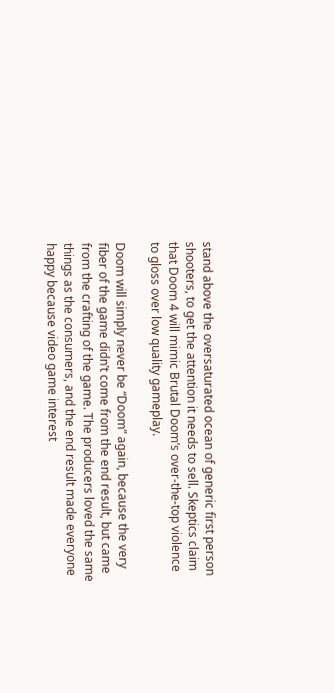stand above the oversaturated ocean of generic first person shooters, to get the attention it needs to sell. Skeptics claim that Doom 4 will mimic Brutal Doom’s over-the-top violence to gloss over low quality gameplay.

Doom will simply never be “Doom” again, because the very fiber of the game didn’t come from the end result, but came from the crafting of the game. The producers loved the same things as the consumers, and the end result made everyone happy because video game interest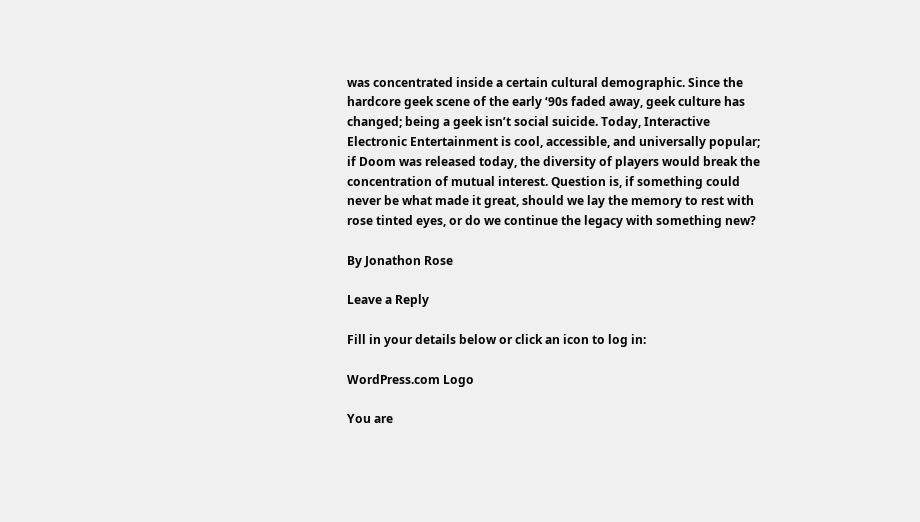was concentrated inside a certain cultural demographic. Since the hardcore geek scene of the early ‘90s faded away, geek culture has changed; being a geek isn’t social suicide. Today, Interactive Electronic Entertainment is cool, accessible, and universally popular; if Doom was released today, the diversity of players would break the concentration of mutual interest. Question is, if something could never be what made it great, should we lay the memory to rest with rose tinted eyes, or do we continue the legacy with something new?

By Jonathon Rose

Leave a Reply

Fill in your details below or click an icon to log in:

WordPress.com Logo

You are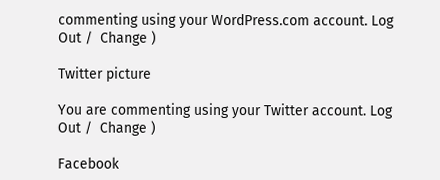commenting using your WordPress.com account. Log Out /  Change )

Twitter picture

You are commenting using your Twitter account. Log Out /  Change )

Facebook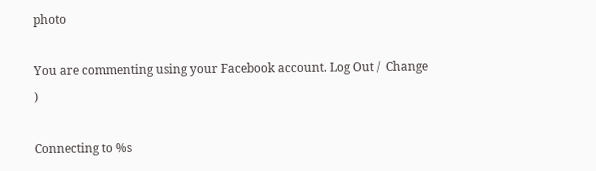photo

You are commenting using your Facebook account. Log Out /  Change )

Connecting to %s